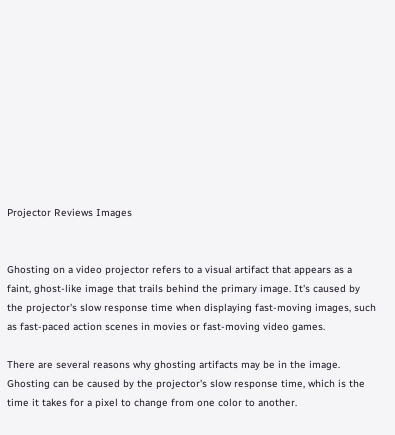Projector Reviews Images


Ghosting on a video projector refers to a visual artifact that appears as a faint, ghost-like image that trails behind the primary image. It's caused by the projector's slow response time when displaying fast-moving images, such as fast-paced action scenes in movies or fast-moving video games.

There are several reasons why ghosting artifacts may be in the image. Ghosting can be caused by the projector's slow response time, which is the time it takes for a pixel to change from one color to another.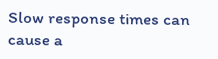Slow response times can cause a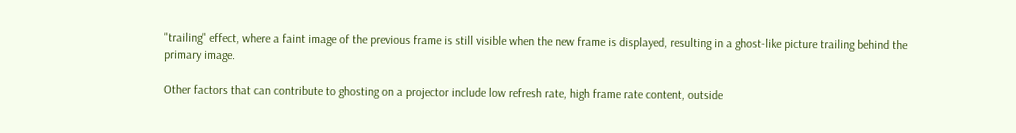"trailing" effect, where a faint image of the previous frame is still visible when the new frame is displayed, resulting in a ghost-like picture trailing behind the primary image.

Other factors that can contribute to ghosting on a projector include low refresh rate, high frame rate content, outside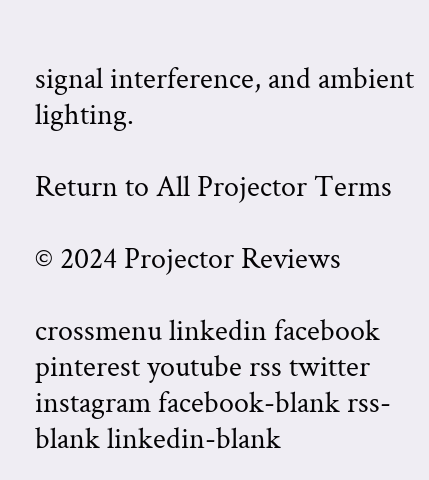signal interference, and ambient lighting.

Return to All Projector Terms

© 2024 Projector Reviews

crossmenu linkedin facebook pinterest youtube rss twitter instagram facebook-blank rss-blank linkedin-blank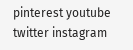pinterest youtube twitter instagram